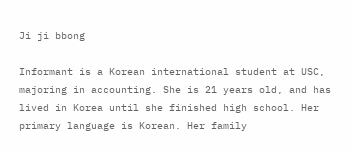Ji ji bbong

Informant is a Korean international student at USC, majoring in accounting. She is 21 years old, and has lived in Korea until she finished high school. Her primary language is Korean. Her family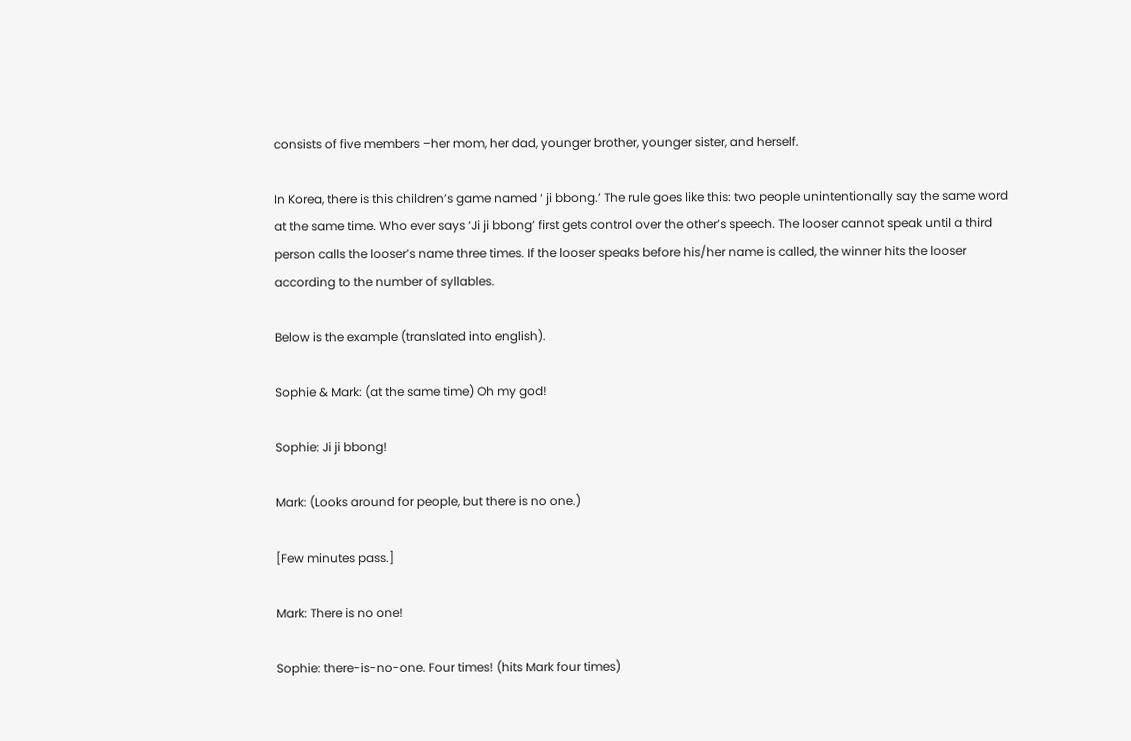consists of five members –her mom, her dad, younger brother, younger sister, and herself.

In Korea, there is this children’s game named ‘ ji bbong.’ The rule goes like this: two people unintentionally say the same word at the same time. Who ever says ‘Ji ji bbong’ first gets control over the other’s speech. The looser cannot speak until a third person calls the looser’s name three times. If the looser speaks before his/her name is called, the winner hits the looser according to the number of syllables.

Below is the example (translated into english).

Sophie & Mark: (at the same time) Oh my god!

Sophie: Ji ji bbong!

Mark: (Looks around for people, but there is no one.)

[Few minutes pass.]

Mark: There is no one!

Sophie: there-is-no-one. Four times! (hits Mark four times)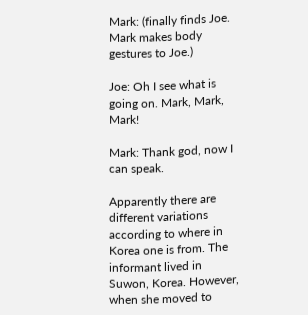Mark: (finally finds Joe. Mark makes body gestures to Joe.)

Joe: Oh I see what is going on. Mark, Mark, Mark!

Mark: Thank god, now I can speak.

Apparently there are different variations according to where in Korea one is from. The informant lived in Suwon, Korea. However, when she moved to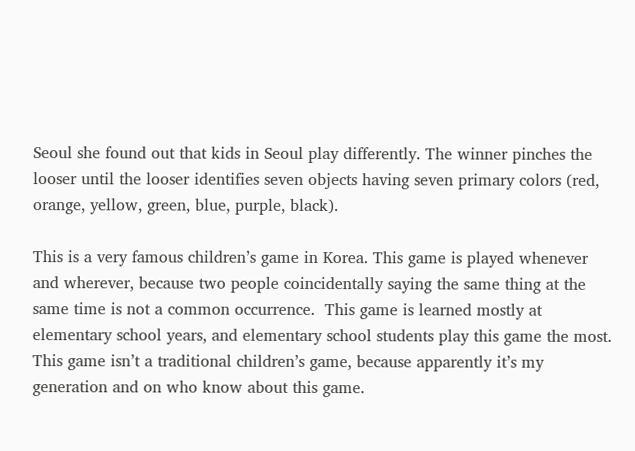Seoul she found out that kids in Seoul play differently. The winner pinches the looser until the looser identifies seven objects having seven primary colors (red, orange, yellow, green, blue, purple, black).

This is a very famous children’s game in Korea. This game is played whenever and wherever, because two people coincidentally saying the same thing at the same time is not a common occurrence.  This game is learned mostly at elementary school years, and elementary school students play this game the most. This game isn’t a traditional children’s game, because apparently it’s my generation and on who know about this game.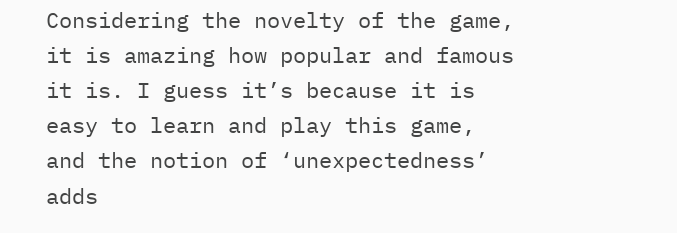Considering the novelty of the game, it is amazing how popular and famous it is. I guess it’s because it is easy to learn and play this game, and the notion of ‘unexpectedness’ adds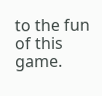to the fun of this game.